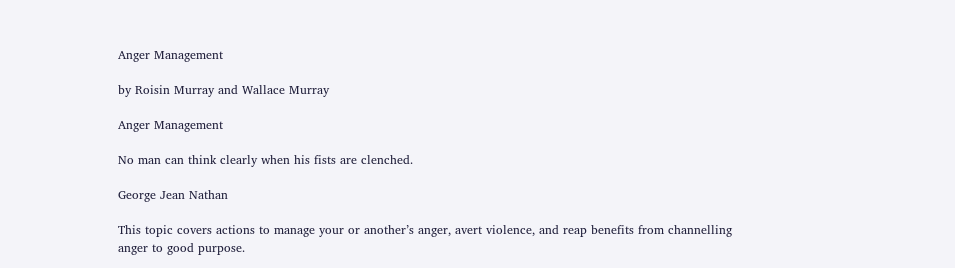Anger Management

by Roisin Murray and Wallace Murray

Anger Management

No man can think clearly when his fists are clenched.

George Jean Nathan

This topic covers actions to manage your or another’s anger, avert violence, and reap benefits from channelling anger to good purpose.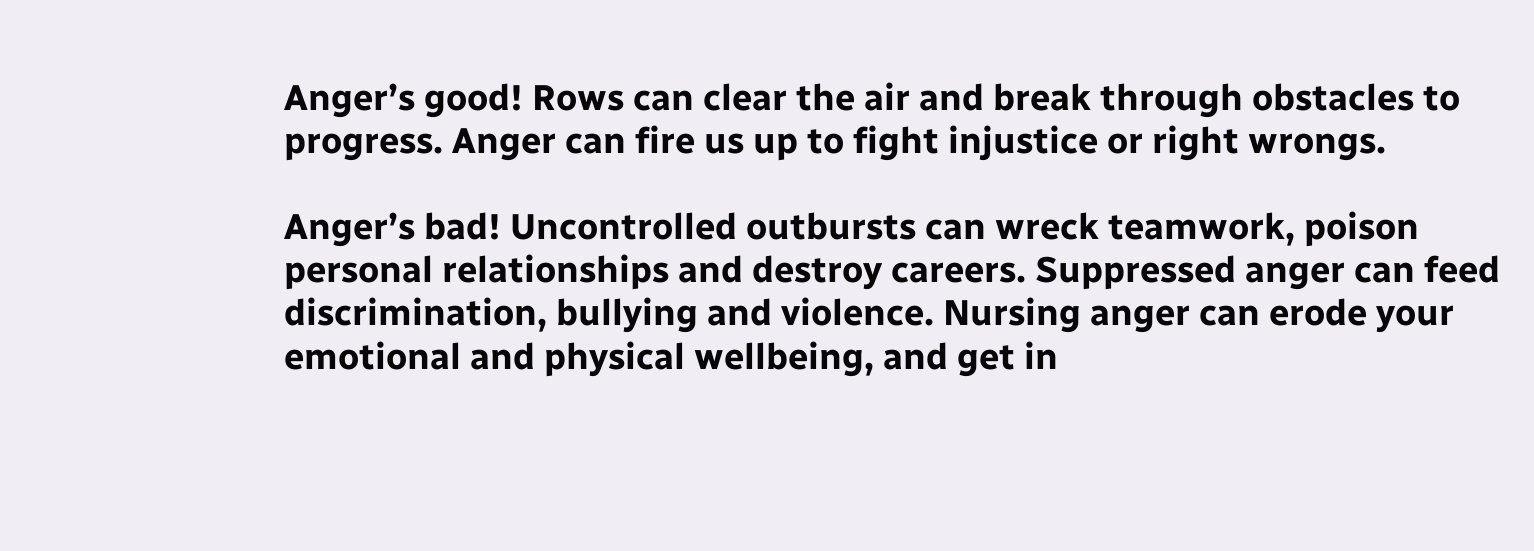Anger’s good! Rows can clear the air and break through obstacles to progress. Anger can fire us up to fight injustice or right wrongs.

Anger’s bad! Uncontrolled outbursts can wreck teamwork, poison personal relationships and destroy careers. Suppressed anger can feed discrimination, bullying and violence. Nursing anger can erode your emotional and physical wellbeing, and get in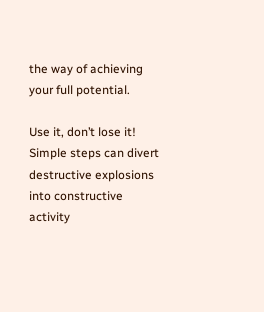the way of achieving your full potential.

Use it, don’t lose it! Simple steps can divert destructive explosions into constructive activity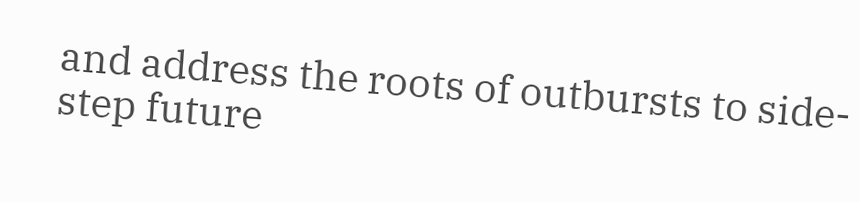and address the roots of outbursts to side-step future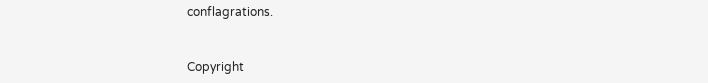conflagrations.


Copyright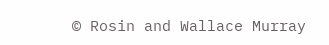© Rosin and Wallace Murray